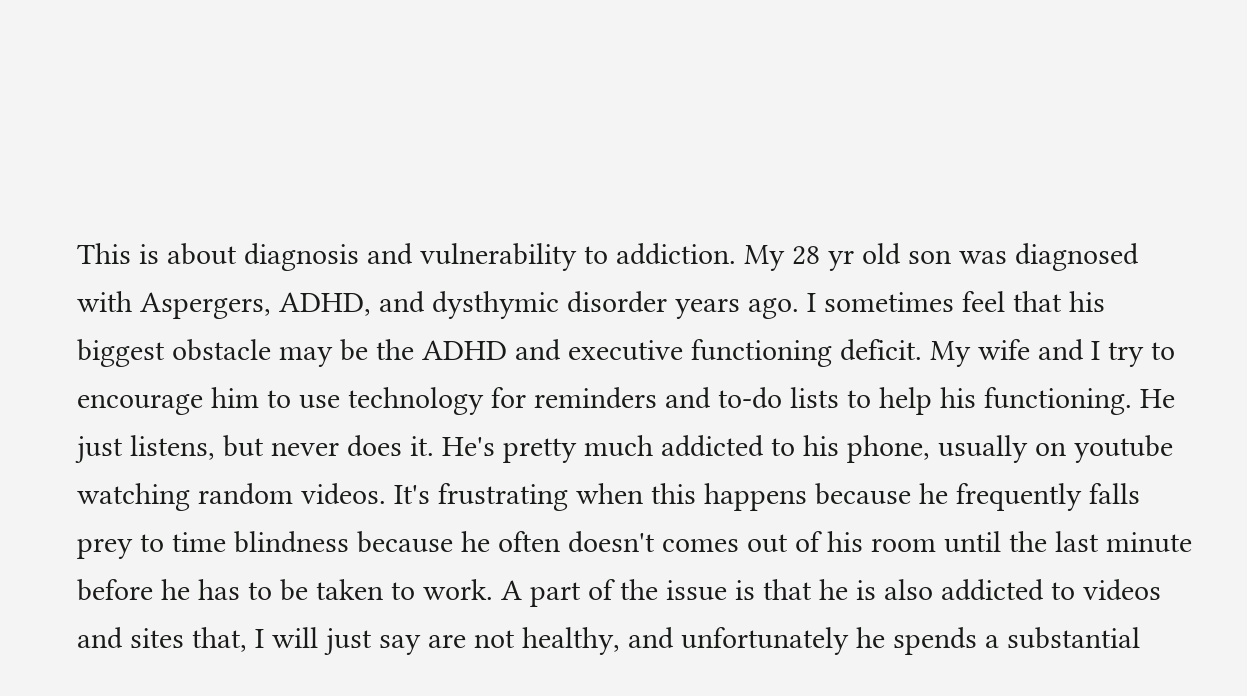This is about diagnosis and vulnerability to addiction. My 28 yr old son was diagnosed with Aspergers, ADHD, and dysthymic disorder years ago. I sometimes feel that his biggest obstacle may be the ADHD and executive functioning deficit. My wife and I try to encourage him to use technology for reminders and to-do lists to help his functioning. He just listens, but never does it. He's pretty much addicted to his phone, usually on youtube watching random videos. It's frustrating when this happens because he frequently falls prey to time blindness because he often doesn't comes out of his room until the last minute before he has to be taken to work. A part of the issue is that he is also addicted to videos and sites that, I will just say are not healthy, and unfortunately he spends a substantial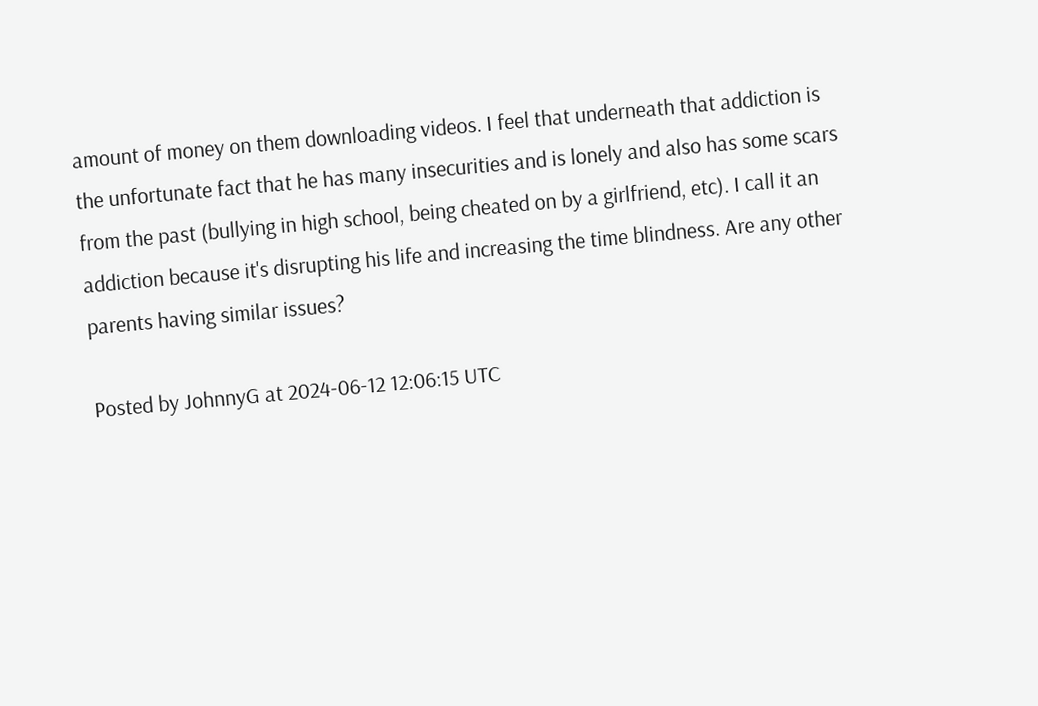amount of money on them downloading videos. I feel that underneath that addiction is the unfortunate fact that he has many insecurities and is lonely and also has some scars from the past (bullying in high school, being cheated on by a girlfriend, etc). I call it an addiction because it's disrupting his life and increasing the time blindness. Are any other parents having similar issues?

Posted by JohnnyG at 2024-06-12 12:06:15 UTC